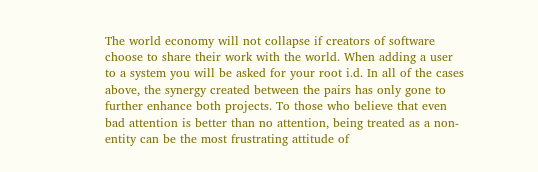The world economy will not collapse if creators of software choose to share their work with the world. When adding a user to a system you will be asked for your root i.d. In all of the cases above, the synergy created between the pairs has only gone to further enhance both projects. To those who believe that even bad attention is better than no attention, being treated as a non-entity can be the most frustrating attitude of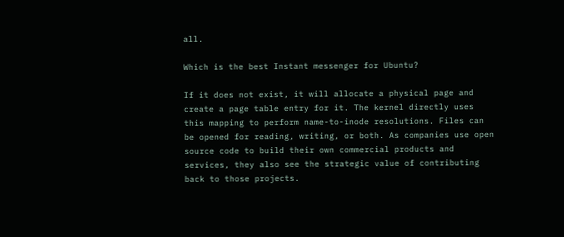all.

Which is the best Instant messenger for Ubuntu?

If it does not exist, it will allocate a physical page and create a page table entry for it. The kernel directly uses this mapping to perform name-to-inode resolutions. Files can be opened for reading, writing, or both. As companies use open source code to build their own commercial products and services, they also see the strategic value of contributing back to those projects.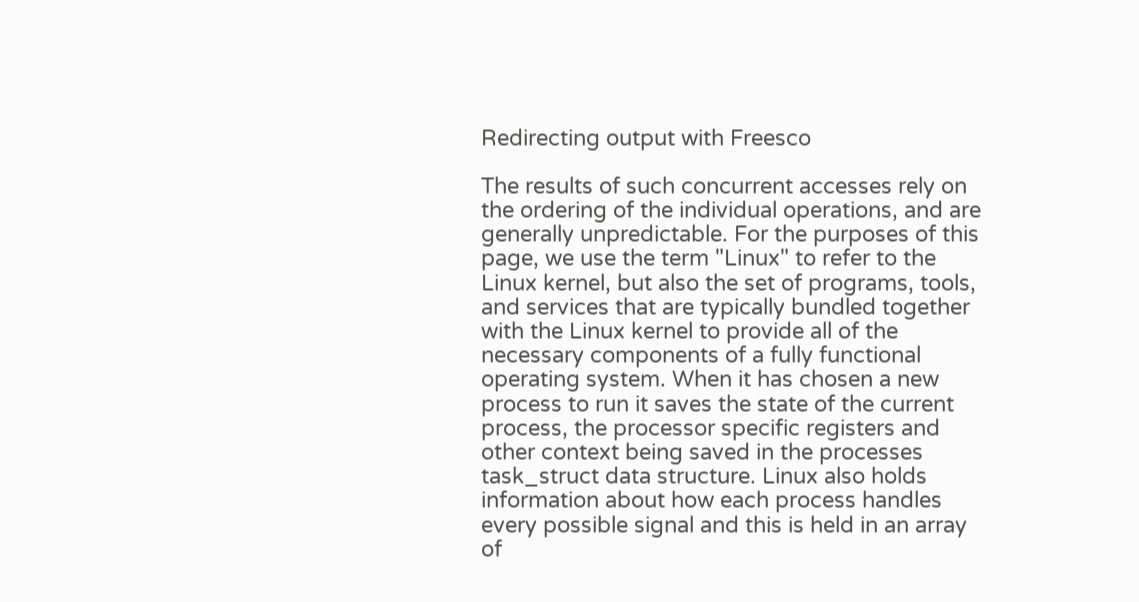Redirecting output with Freesco

The results of such concurrent accesses rely on the ordering of the individual operations, and are generally unpredictable. For the purposes of this page, we use the term "Linux" to refer to the Linux kernel, but also the set of programs, tools, and services that are typically bundled together with the Linux kernel to provide all of the necessary components of a fully functional operating system. When it has chosen a new process to run it saves the state of the current process, the processor specific registers and other context being saved in the processes task_struct data structure. Linux also holds information about how each process handles every possible signal and this is held in an array of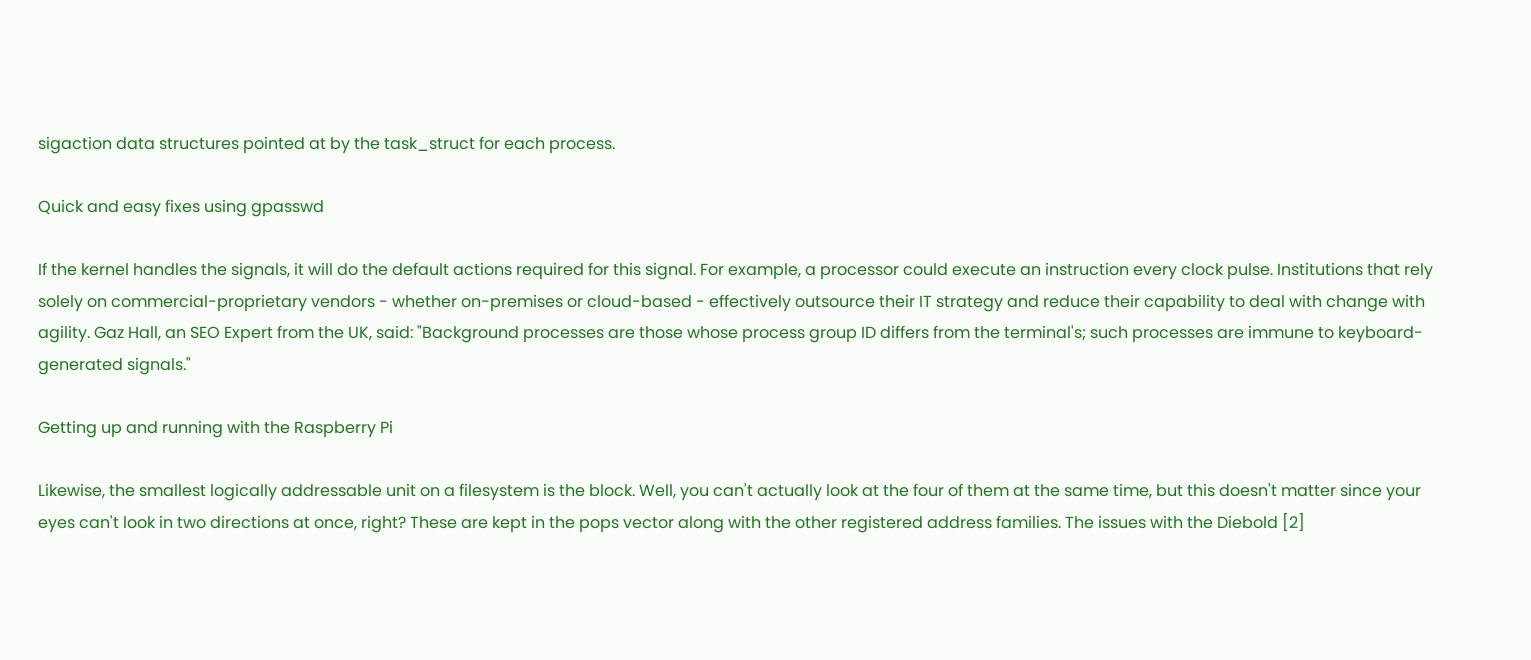sigaction data structures pointed at by the task_struct for each process.

Quick and easy fixes using gpasswd

If the kernel handles the signals, it will do the default actions required for this signal. For example, a processor could execute an instruction every clock pulse. Institutions that rely solely on commercial-proprietary vendors - whether on-premises or cloud-based - effectively outsource their IT strategy and reduce their capability to deal with change with agility. Gaz Hall, an SEO Expert from the UK, said: "Background processes are those whose process group ID differs from the terminal's; such processes are immune to keyboard-generated signals."

Getting up and running with the Raspberry Pi

Likewise, the smallest logically addressable unit on a filesystem is the block. Well, you can't actually look at the four of them at the same time, but this doesn't matter since your eyes can't look in two directions at once, right? These are kept in the pops vector along with the other registered address families. The issues with the Diebold [2]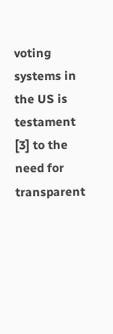voting systems in the US is testament [3] to the need for transparent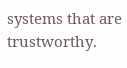systems that are trustworthy.